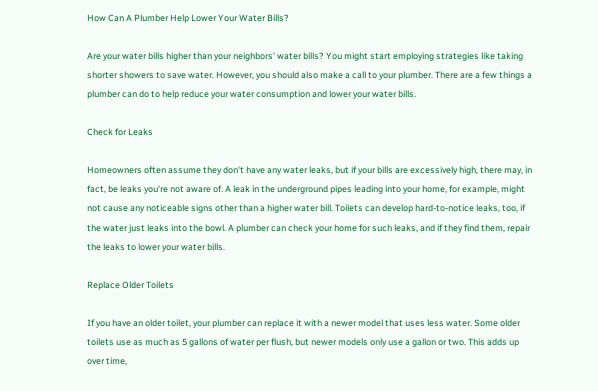How Can A Plumber Help Lower Your Water Bills?

Are your water bills higher than your neighbors' water bills? You might start employing strategies like taking shorter showers to save water. However, you should also make a call to your plumber. There are a few things a plumber can do to help reduce your water consumption and lower your water bills.

Check for Leaks

Homeowners often assume they don't have any water leaks, but if your bills are excessively high, there may, in fact, be leaks you're not aware of. A leak in the underground pipes leading into your home, for example, might not cause any noticeable signs other than a higher water bill. Toilets can develop hard-to-notice leaks, too, if the water just leaks into the bowl. A plumber can check your home for such leaks, and if they find them, repair the leaks to lower your water bills.

Replace Older Toilets

If you have an older toilet, your plumber can replace it with a newer model that uses less water. Some older toilets use as much as 5 gallons of water per flush, but newer models only use a gallon or two. This adds up over time,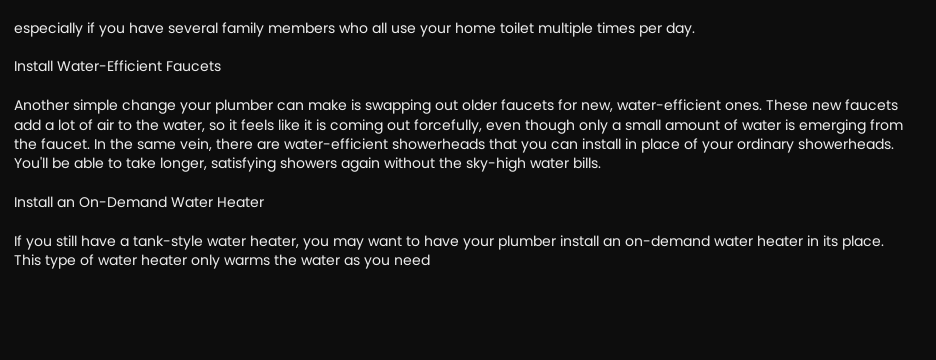especially if you have several family members who all use your home toilet multiple times per day.

Install Water-Efficient Faucets

Another simple change your plumber can make is swapping out older faucets for new, water-efficient ones. These new faucets add a lot of air to the water, so it feels like it is coming out forcefully, even though only a small amount of water is emerging from the faucet. In the same vein, there are water-efficient showerheads that you can install in place of your ordinary showerheads. You'll be able to take longer, satisfying showers again without the sky-high water bills.

Install an On-Demand Water Heater

If you still have a tank-style water heater, you may want to have your plumber install an on-demand water heater in its place. This type of water heater only warms the water as you need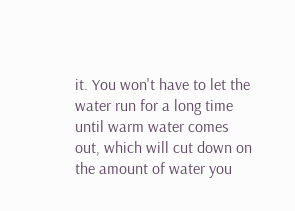it. You won't have to let the water run for a long time until warm water comes out, which will cut down on the amount of water you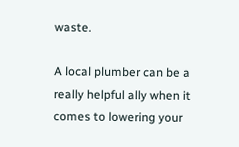waste.

A local plumber can be a really helpful ally when it comes to lowering your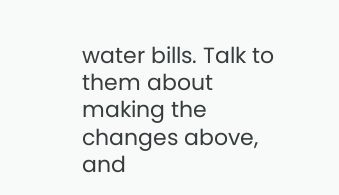water bills. Talk to them about making the changes above, and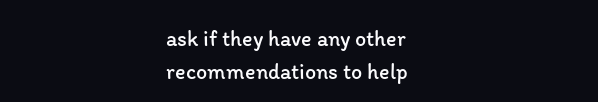ask if they have any other recommendations to help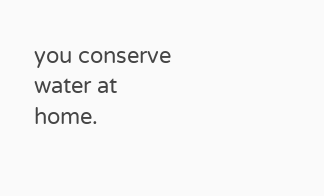you conserve water at home.